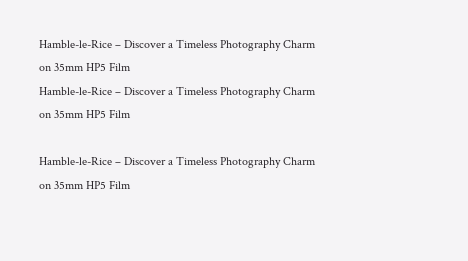Hamble-le-Rice – Discover a Timeless Photography Charm on 35mm HP5 Film
Hamble-le-Rice – Discover a Timeless Photography Charm on 35mm HP5 Film

Hamble-le-Rice – Discover a Timeless Photography Charm on 35mm HP5 Film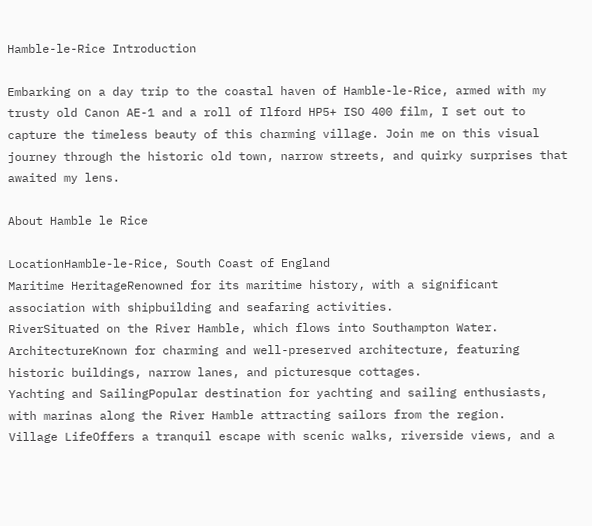Hamble-le-Rice Introduction

Embarking on a day trip to the coastal haven of Hamble-le-Rice, armed with my trusty old Canon AE-1 and a roll of Ilford HP5+ ISO 400 film, I set out to capture the timeless beauty of this charming village. Join me on this visual journey through the historic old town, narrow streets, and quirky surprises that awaited my lens.

About Hamble le Rice

LocationHamble-le-Rice, South Coast of England
Maritime HeritageRenowned for its maritime history, with a significant association with shipbuilding and seafaring activities.
RiverSituated on the River Hamble, which flows into Southampton Water.
ArchitectureKnown for charming and well-preserved architecture, featuring historic buildings, narrow lanes, and picturesque cottages.
Yachting and SailingPopular destination for yachting and sailing enthusiasts, with marinas along the River Hamble attracting sailors from the region.
Village LifeOffers a tranquil escape with scenic walks, riverside views, and a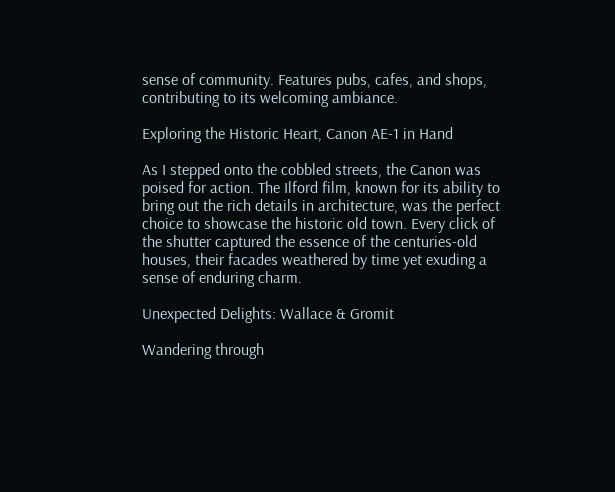sense of community. Features pubs, cafes, and shops, contributing to its welcoming ambiance.

Exploring the Historic Heart, Canon AE-1 in Hand

As I stepped onto the cobbled streets, the Canon was poised for action. The Ilford film, known for its ability to bring out the rich details in architecture, was the perfect choice to showcase the historic old town. Every click of the shutter captured the essence of the centuries-old houses, their facades weathered by time yet exuding a sense of enduring charm.

Unexpected Delights: Wallace & Gromit

Wandering through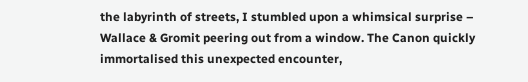the labyrinth of streets, I stumbled upon a whimsical surprise – Wallace & Gromit peering out from a window. The Canon quickly immortalised this unexpected encounter,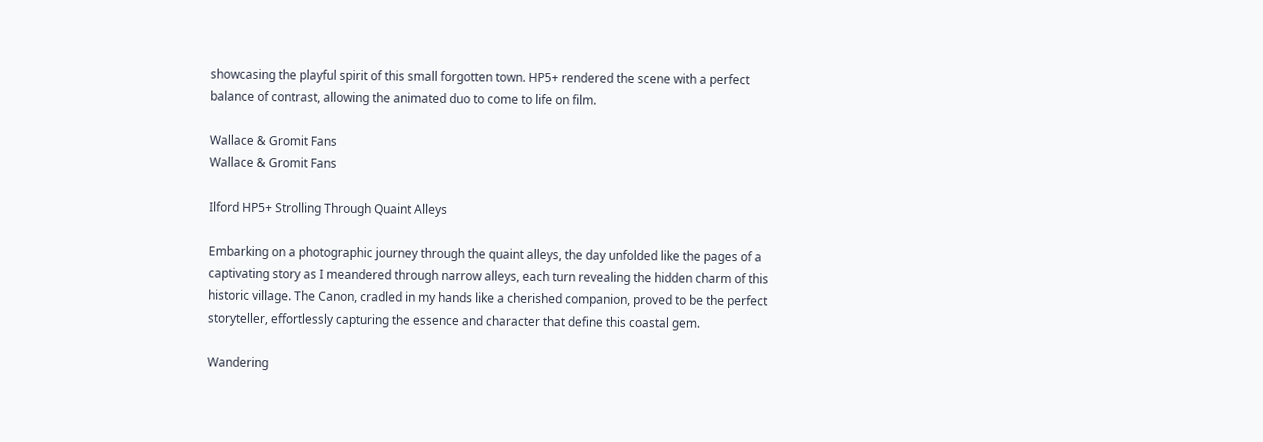showcasing the playful spirit of this small forgotten town. HP5+ rendered the scene with a perfect balance of contrast, allowing the animated duo to come to life on film.

Wallace & Gromit Fans
Wallace & Gromit Fans

Ilford HP5+ Strolling Through Quaint Alleys

Embarking on a photographic journey through the quaint alleys, the day unfolded like the pages of a captivating story as I meandered through narrow alleys, each turn revealing the hidden charm of this historic village. The Canon, cradled in my hands like a cherished companion, proved to be the perfect storyteller, effortlessly capturing the essence and character that define this coastal gem.

Wandering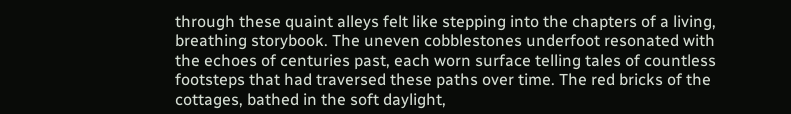through these quaint alleys felt like stepping into the chapters of a living, breathing storybook. The uneven cobblestones underfoot resonated with the echoes of centuries past, each worn surface telling tales of countless footsteps that had traversed these paths over time. The red bricks of the cottages, bathed in the soft daylight,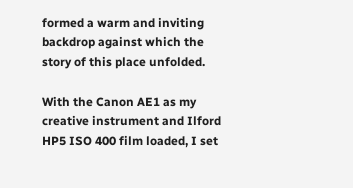formed a warm and inviting backdrop against which the story of this place unfolded.

With the Canon AE1 as my creative instrument and Ilford HP5 ISO 400 film loaded, I set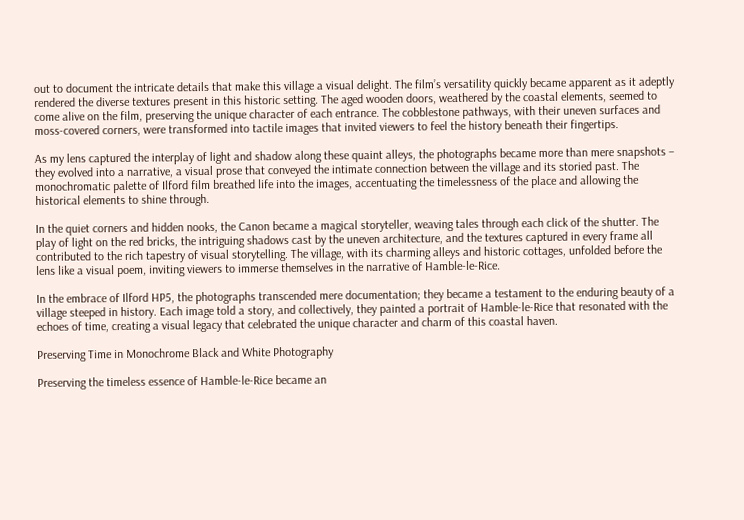out to document the intricate details that make this village a visual delight. The film’s versatility quickly became apparent as it adeptly rendered the diverse textures present in this historic setting. The aged wooden doors, weathered by the coastal elements, seemed to come alive on the film, preserving the unique character of each entrance. The cobblestone pathways, with their uneven surfaces and moss-covered corners, were transformed into tactile images that invited viewers to feel the history beneath their fingertips.

As my lens captured the interplay of light and shadow along these quaint alleys, the photographs became more than mere snapshots – they evolved into a narrative, a visual prose that conveyed the intimate connection between the village and its storied past. The monochromatic palette of Ilford film breathed life into the images, accentuating the timelessness of the place and allowing the historical elements to shine through.

In the quiet corners and hidden nooks, the Canon became a magical storyteller, weaving tales through each click of the shutter. The play of light on the red bricks, the intriguing shadows cast by the uneven architecture, and the textures captured in every frame all contributed to the rich tapestry of visual storytelling. The village, with its charming alleys and historic cottages, unfolded before the lens like a visual poem, inviting viewers to immerse themselves in the narrative of Hamble-le-Rice.

In the embrace of Ilford HP5, the photographs transcended mere documentation; they became a testament to the enduring beauty of a village steeped in history. Each image told a story, and collectively, they painted a portrait of Hamble-le-Rice that resonated with the echoes of time, creating a visual legacy that celebrated the unique character and charm of this coastal haven.

Preserving Time in Monochrome Black and White Photography

Preserving the timeless essence of Hamble-le-Rice became an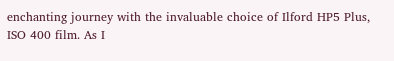enchanting journey with the invaluable choice of Ilford HP5 Plus, ISO 400 film. As I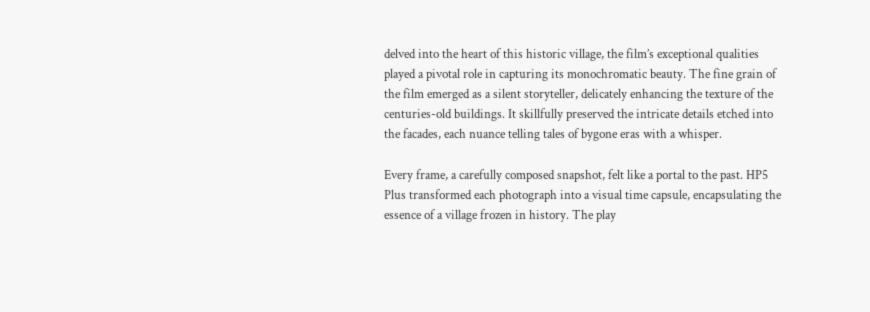delved into the heart of this historic village, the film’s exceptional qualities played a pivotal role in capturing its monochromatic beauty. The fine grain of the film emerged as a silent storyteller, delicately enhancing the texture of the centuries-old buildings. It skillfully preserved the intricate details etched into the facades, each nuance telling tales of bygone eras with a whisper.

Every frame, a carefully composed snapshot, felt like a portal to the past. HP5 Plus transformed each photograph into a visual time capsule, encapsulating the essence of a village frozen in history. The play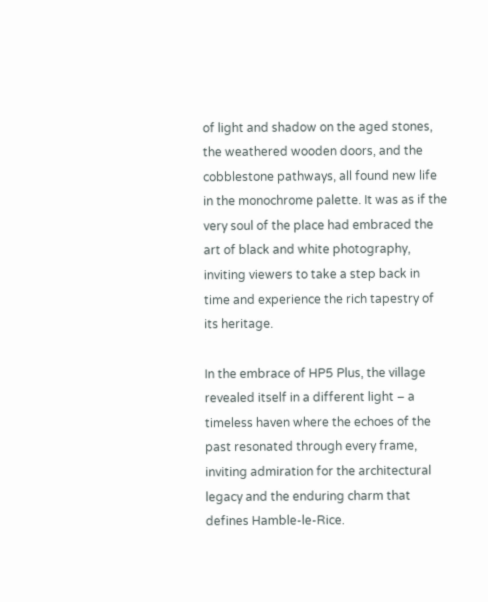of light and shadow on the aged stones, the weathered wooden doors, and the cobblestone pathways, all found new life in the monochrome palette. It was as if the very soul of the place had embraced the art of black and white photography, inviting viewers to take a step back in time and experience the rich tapestry of its heritage.

In the embrace of HP5 Plus, the village revealed itself in a different light – a timeless haven where the echoes of the past resonated through every frame, inviting admiration for the architectural legacy and the enduring charm that defines Hamble-le-Rice.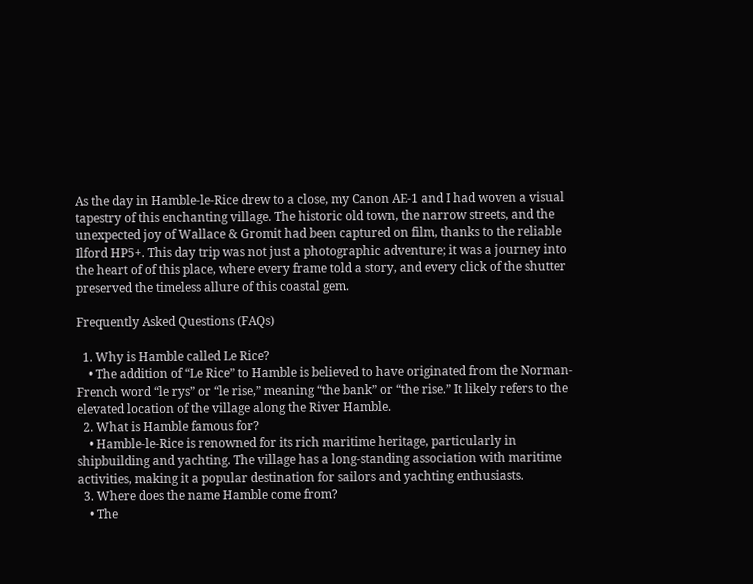As the day in Hamble-le-Rice drew to a close, my Canon AE-1 and I had woven a visual tapestry of this enchanting village. The historic old town, the narrow streets, and the unexpected joy of Wallace & Gromit had been captured on film, thanks to the reliable Ilford HP5+. This day trip was not just a photographic adventure; it was a journey into the heart of of this place, where every frame told a story, and every click of the shutter preserved the timeless allure of this coastal gem.

Frequently Asked Questions (FAQs)

  1. Why is Hamble called Le Rice?
    • The addition of “Le Rice” to Hamble is believed to have originated from the Norman-French word “le rys” or “le rise,” meaning “the bank” or “the rise.” It likely refers to the elevated location of the village along the River Hamble.
  2. What is Hamble famous for?
    • Hamble-le-Rice is renowned for its rich maritime heritage, particularly in shipbuilding and yachting. The village has a long-standing association with maritime activities, making it a popular destination for sailors and yachting enthusiasts.
  3. Where does the name Hamble come from?
    • The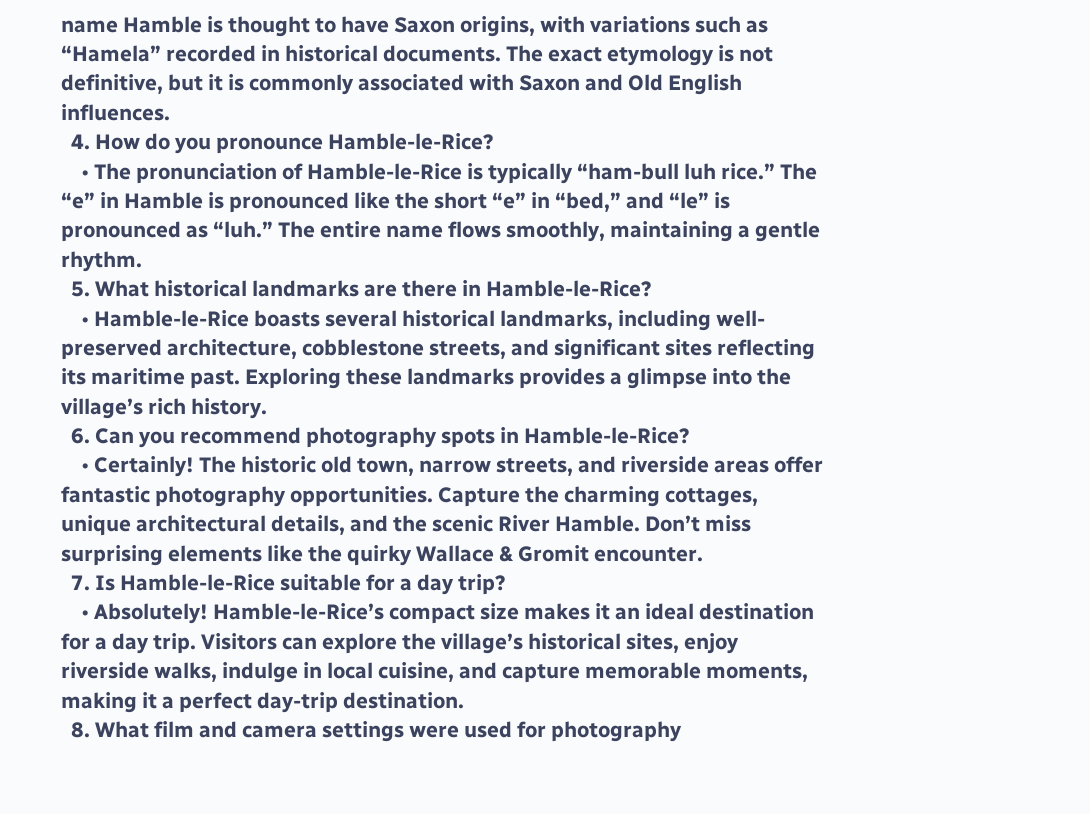name Hamble is thought to have Saxon origins, with variations such as “Hamela” recorded in historical documents. The exact etymology is not definitive, but it is commonly associated with Saxon and Old English influences.
  4. How do you pronounce Hamble-le-Rice?
    • The pronunciation of Hamble-le-Rice is typically “ham-bull luh rice.” The “e” in Hamble is pronounced like the short “e” in “bed,” and “le” is pronounced as “luh.” The entire name flows smoothly, maintaining a gentle rhythm.
  5. What historical landmarks are there in Hamble-le-Rice?
    • Hamble-le-Rice boasts several historical landmarks, including well-preserved architecture, cobblestone streets, and significant sites reflecting its maritime past. Exploring these landmarks provides a glimpse into the village’s rich history.
  6. Can you recommend photography spots in Hamble-le-Rice?
    • Certainly! The historic old town, narrow streets, and riverside areas offer fantastic photography opportunities. Capture the charming cottages, unique architectural details, and the scenic River Hamble. Don’t miss surprising elements like the quirky Wallace & Gromit encounter.
  7. Is Hamble-le-Rice suitable for a day trip?
    • Absolutely! Hamble-le-Rice’s compact size makes it an ideal destination for a day trip. Visitors can explore the village’s historical sites, enjoy riverside walks, indulge in local cuisine, and capture memorable moments, making it a perfect day-trip destination.
  8. What film and camera settings were used for photography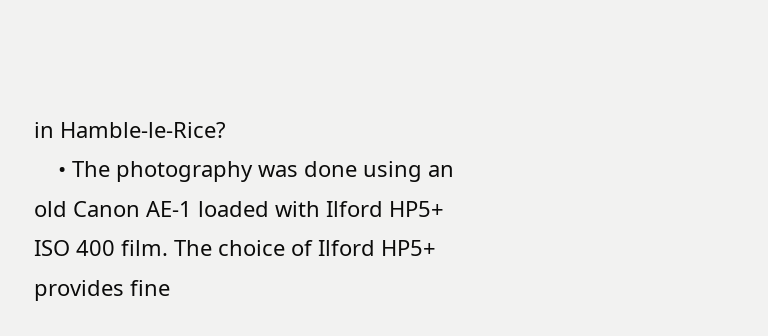in Hamble-le-Rice?
    • The photography was done using an old Canon AE-1 loaded with Ilford HP5+ ISO 400 film. The choice of Ilford HP5+ provides fine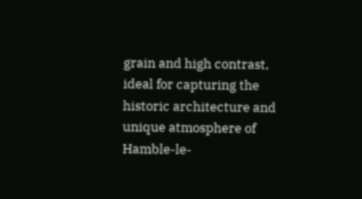grain and high contrast, ideal for capturing the historic architecture and unique atmosphere of Hamble-le-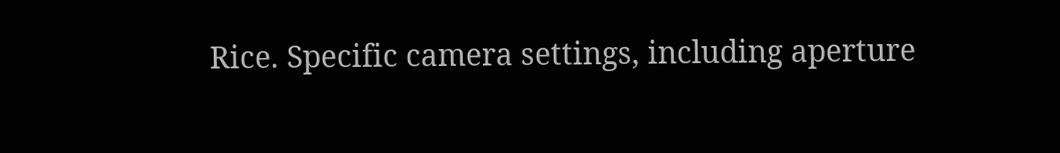Rice. Specific camera settings, including aperture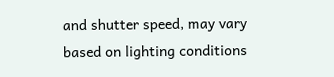and shutter speed, may vary based on lighting conditions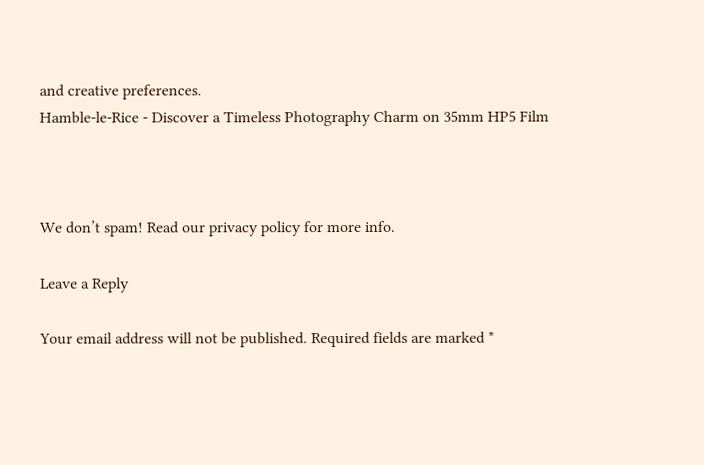and creative preferences.
Hamble-le-Rice - Discover a Timeless Photography Charm on 35mm HP5 Film



We don’t spam! Read our privacy policy for more info.

Leave a Reply

Your email address will not be published. Required fields are marked *